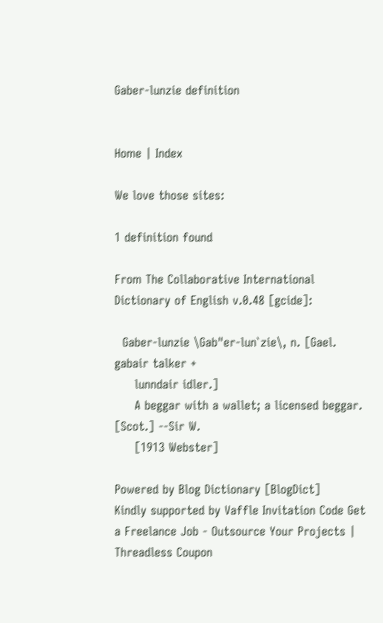Gaber-lunzie definition


Home | Index

We love those sites:

1 definition found

From The Collaborative International Dictionary of English v.0.48 [gcide]:

  Gaber-lunzie \Gab"er-lun`zie\, n. [Gael. gabair talker +
     lunndair idler.]
     A beggar with a wallet; a licensed beggar. [Scot.] --Sir W.
     [1913 Webster]

Powered by Blog Dictionary [BlogDict]
Kindly supported by Vaffle Invitation Code Get a Freelance Job - Outsource Your Projects | Threadless Coupon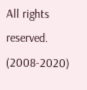All rights reserved. (2008-2020)